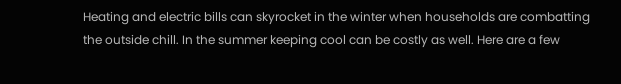Heating and electric bills can skyrocket in the winter when households are combatting the outside chill. In the summer keeping cool can be costly as well. Here are a few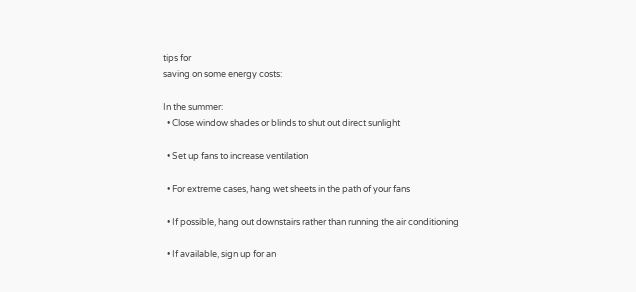tips for
saving on some energy costs:

In the summer:
  • Close window shades or blinds to shut out direct sunlight

  • Set up fans to increase ventilation

  • For extreme cases, hang wet sheets in the path of your fans

  • If possible, hang out downstairs rather than running the air conditioning

  • If available, sign up for an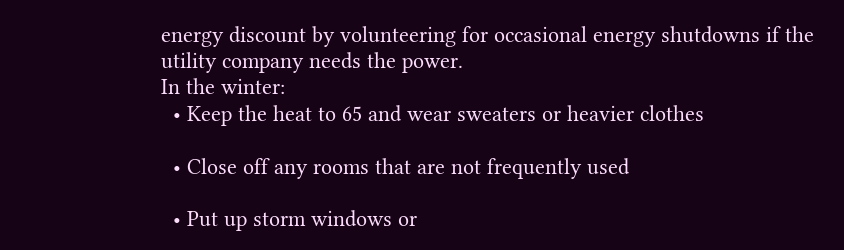energy discount by volunteering for occasional energy shutdowns if the utility company needs the power.
In the winter:
  • Keep the heat to 65 and wear sweaters or heavier clothes

  • Close off any rooms that are not frequently used

  • Put up storm windows or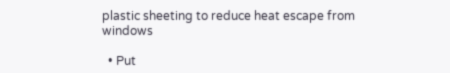plastic sheeting to reduce heat escape from windows

  • Put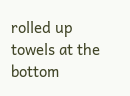rolled up towels at the bottom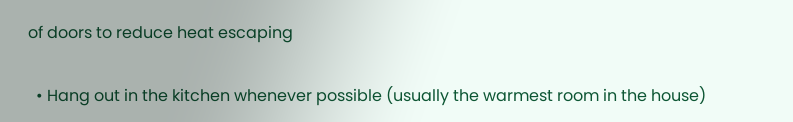of doors to reduce heat escaping

  • Hang out in the kitchen whenever possible (usually the warmest room in the house)